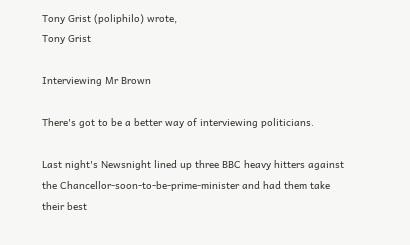Tony Grist (poliphilo) wrote,
Tony Grist

Interviewing Mr Brown

There's got to be a better way of interviewing politicians.

Last night's Newsnight lined up three BBC heavy hitters against the Chancellor-soon-to-be-prime-minister and had them take their best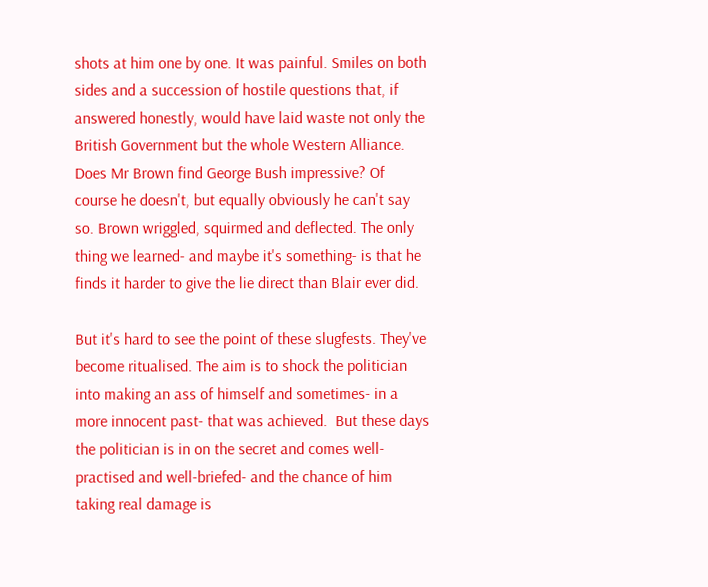shots at him one by one. It was painful. Smiles on both sides and a succession of hostile questions that, if answered honestly, would have laid waste not only the British Government but the whole Western Alliance. Does Mr Brown find George Bush impressive? Of course he doesn't, but equally obviously he can't say so. Brown wriggled, squirmed and deflected. The only thing we learned- and maybe it's something- is that he finds it harder to give the lie direct than Blair ever did.

But it's hard to see the point of these slugfests. They've become ritualised. The aim is to shock the politician into making an ass of himself and sometimes- in a more innocent past- that was achieved.  But these days the politician is in on the secret and comes well-practised and well-briefed- and the chance of him taking real damage is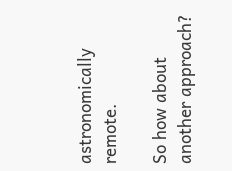astronomically remote.

So how about another approach?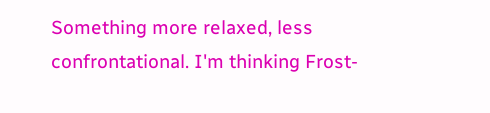Something more relaxed, less confrontational. I'm thinking Frost-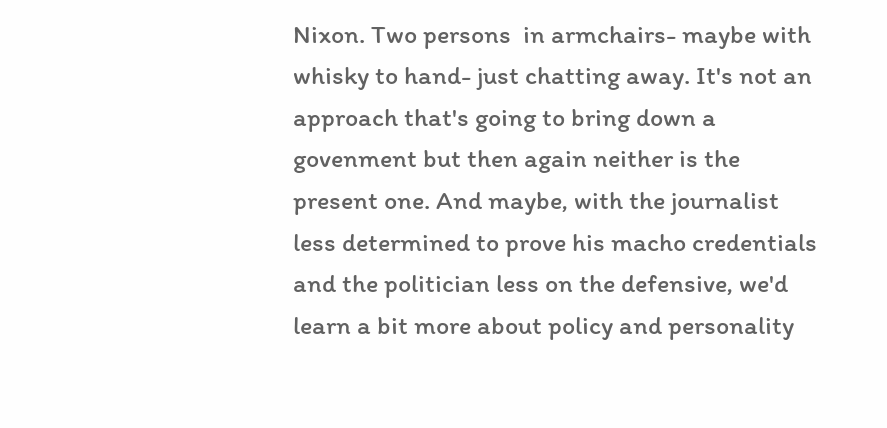Nixon. Two persons  in armchairs- maybe with whisky to hand- just chatting away. It's not an approach that's going to bring down a govenment but then again neither is the present one. And maybe, with the journalist less determined to prove his macho credentials and the politician less on the defensive, we'd learn a bit more about policy and personality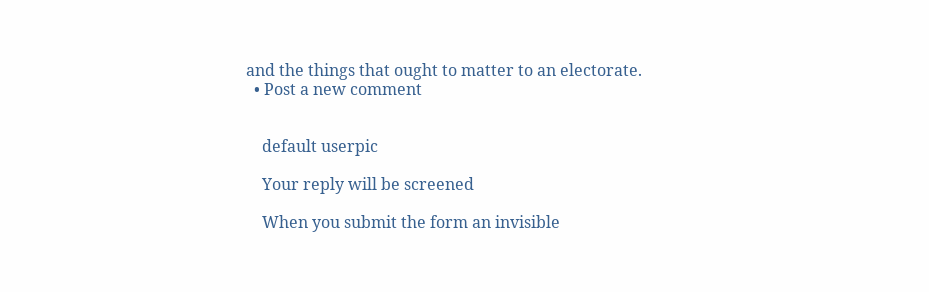and the things that ought to matter to an electorate.
  • Post a new comment


    default userpic

    Your reply will be screened

    When you submit the form an invisible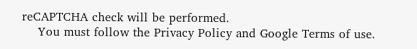reCAPTCHA check will be performed.
    You must follow the Privacy Policy and Google Terms of use.